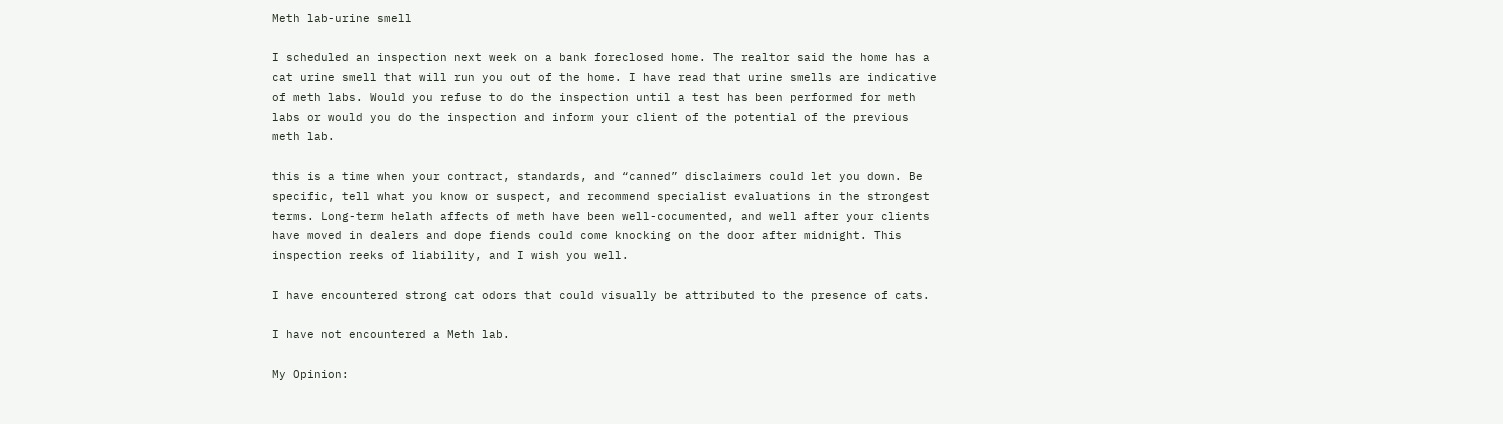Meth lab-urine smell

I scheduled an inspection next week on a bank foreclosed home. The realtor said the home has a cat urine smell that will run you out of the home. I have read that urine smells are indicative of meth labs. Would you refuse to do the inspection until a test has been performed for meth labs or would you do the inspection and inform your client of the potential of the previous meth lab.

this is a time when your contract, standards, and “canned” disclaimers could let you down. Be specific, tell what you know or suspect, and recommend specialist evaluations in the strongest terms. Long-term helath affects of meth have been well-cocumented, and well after your clients have moved in dealers and dope fiends could come knocking on the door after midnight. This inspection reeks of liability, and I wish you well.

I have encountered strong cat odors that could visually be attributed to the presence of cats.

I have not encountered a Meth lab.

My Opinion: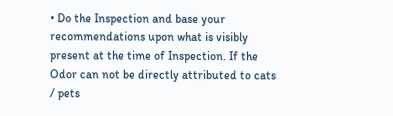• Do the Inspection and base your recommendations upon what is visibly present at the time of Inspection. If the Odor can not be directly attributed to cats / pets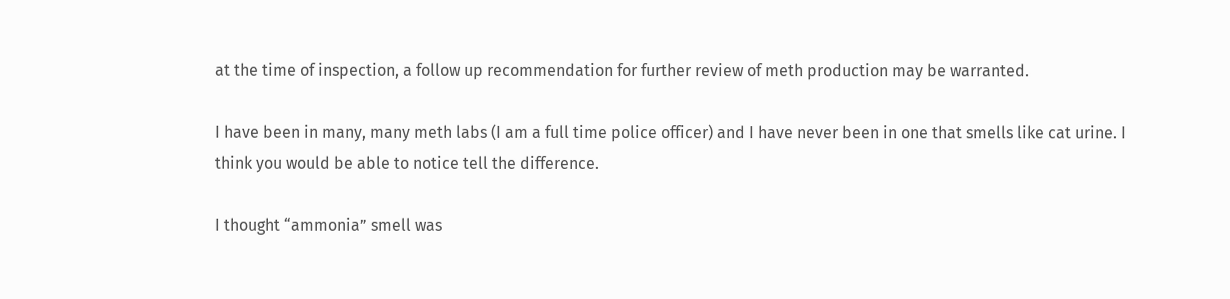at the time of inspection, a follow up recommendation for further review of meth production may be warranted.

I have been in many, many meth labs (I am a full time police officer) and I have never been in one that smells like cat urine. I think you would be able to notice tell the difference.

I thought “ammonia” smell was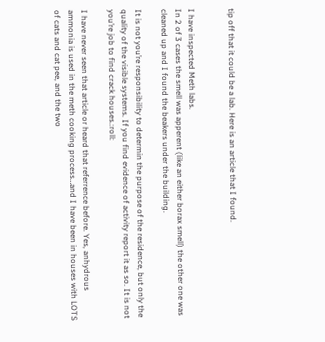tip off that it could be a lab. Here is an article that I found.


I have inspected Meth labs.
In 2 of 3 cases the smell was apperent (like an either borax smell) the other one was cleaned up and I found the beakers under the building.

It is not you’re responsibility to determin the purpose of the residence, but only the quality of the visible systems. If you find evidence of activity report it as so. It is not you’re job to find crack houses.:roll:

I have never seen that article or heard that referrence before. Yes, anhydrous ammonia is used in the meth cooking process…and I have been in houses with LOTS of cats and cat pee, and the two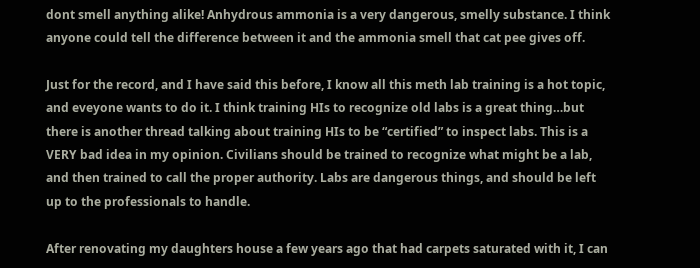dont smell anything alike! Anhydrous ammonia is a very dangerous, smelly substance. I think anyone could tell the difference between it and the ammonia smell that cat pee gives off.

Just for the record, and I have said this before, I know all this meth lab training is a hot topic, and eveyone wants to do it. I think training HIs to recognize old labs is a great thing…but there is another thread talking about training HIs to be “certified” to inspect labs. This is a VERY bad idea in my opinion. Civilians should be trained to recognize what might be a lab, and then trained to call the proper authority. Labs are dangerous things, and should be left up to the professionals to handle.

After renovating my daughters house a few years ago that had carpets saturated with it, I can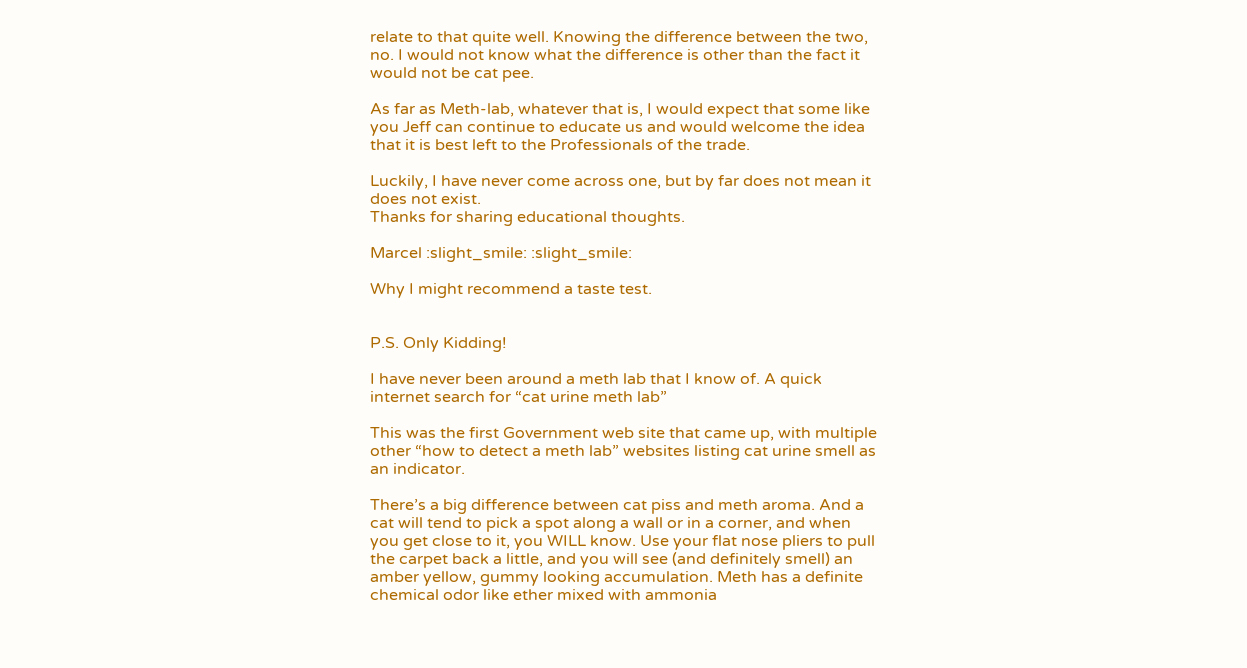relate to that quite well. Knowing the difference between the two, no. I would not know what the difference is other than the fact it would not be cat pee.

As far as Meth-lab, whatever that is, I would expect that some like you Jeff can continue to educate us and would welcome the idea that it is best left to the Professionals of the trade.

Luckily, I have never come across one, but by far does not mean it does not exist.
Thanks for sharing educational thoughts.

Marcel :slight_smile: :slight_smile:

Why I might recommend a taste test.


P.S. Only Kidding!

I have never been around a meth lab that I know of. A quick internet search for “cat urine meth lab”

This was the first Government web site that came up, with multiple other “how to detect a meth lab” websites listing cat urine smell as an indicator.

There’s a big difference between cat piss and meth aroma. And a cat will tend to pick a spot along a wall or in a corner, and when you get close to it, you WILL know. Use your flat nose pliers to pull the carpet back a little, and you will see (and definitely smell) an amber yellow, gummy looking accumulation. Meth has a definite chemical odor like ether mixed with ammonia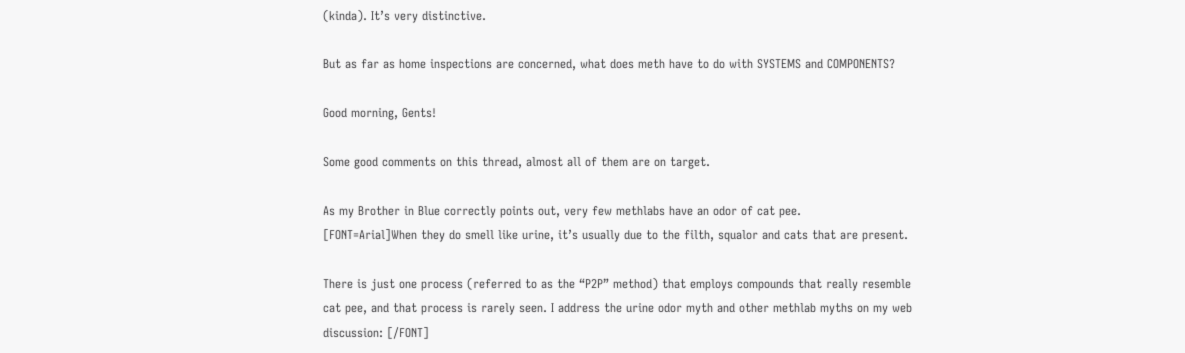(kinda). It’s very distinctive.

But as far as home inspections are concerned, what does meth have to do with SYSTEMS and COMPONENTS?

Good morning, Gents!

Some good comments on this thread, almost all of them are on target.

As my Brother in Blue correctly points out, very few methlabs have an odor of cat pee.
[FONT=Arial]When they do smell like urine, it’s usually due to the filth, squalor and cats that are present.

There is just one process (referred to as the “P2P” method) that employs compounds that really resemble cat pee, and that process is rarely seen. I address the urine odor myth and other methlab myths on my web discussion: [/FONT]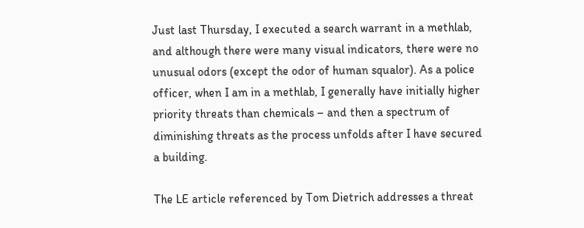Just last Thursday, I executed a search warrant in a methlab, and although there were many visual indicators, there were no unusual odors (except the odor of human squalor). As a police officer, when I am in a methlab, I generally have initially higher priority threats than chemicals – and then a spectrum of diminishing threats as the process unfolds after I have secured a building.

The LE article referenced by Tom Dietrich addresses a threat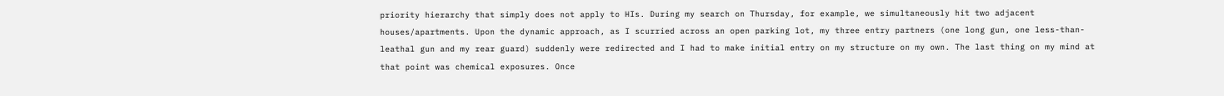priority hierarchy that simply does not apply to HIs. During my search on Thursday, for example, we simultaneously hit two adjacent houses/apartments. Upon the dynamic approach, as I scurried across an open parking lot, my three entry partners (one long gun, one less-than-leathal gun and my rear guard) suddenly were redirected and I had to make initial entry on my structure on my own. The last thing on my mind at that point was chemical exposures. Once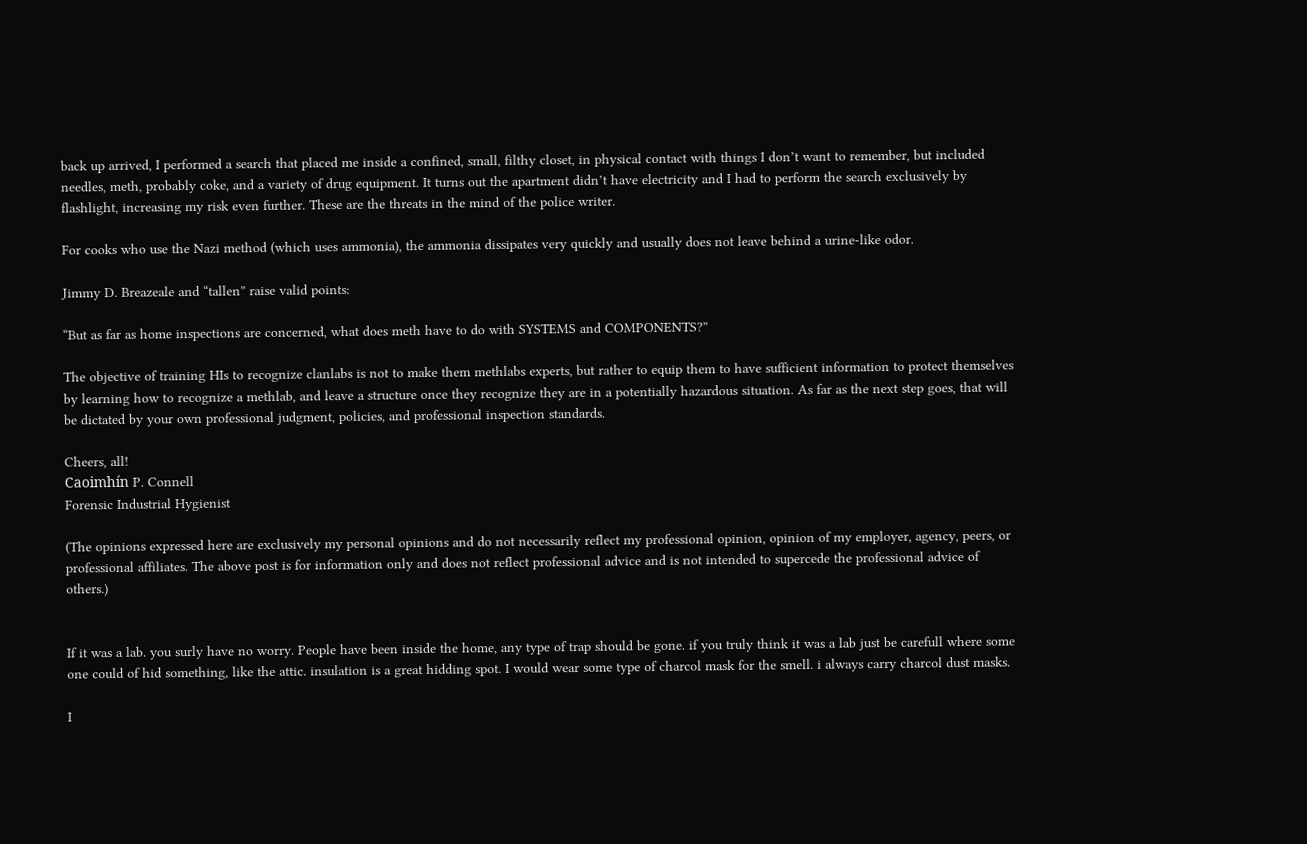back up arrived, I performed a search that placed me inside a confined, small, filthy closet, in physical contact with things I don’t want to remember, but included needles, meth, probably coke, and a variety of drug equipment. It turns out the apartment didn’t have electricity and I had to perform the search exclusively by flashlight, increasing my risk even further. These are the threats in the mind of the police writer.

For cooks who use the Nazi method (which uses ammonia), the ammonia dissipates very quickly and usually does not leave behind a urine-like odor.

Jimmy D. Breazeale and “tallen” raise valid points:

“But as far as home inspections are concerned, what does meth have to do with SYSTEMS and COMPONENTS?”

The objective of training HIs to recognize clanlabs is not to make them methlabs experts, but rather to equip them to have sufficient information to protect themselves by learning how to recognize a methlab, and leave a structure once they recognize they are in a potentially hazardous situation. As far as the next step goes, that will be dictated by your own professional judgment, policies, and professional inspection standards.

Cheers, all!
Caoimhín P. Connell
Forensic Industrial Hygienist

(The opinions expressed here are exclusively my personal opinions and do not necessarily reflect my professional opinion, opinion of my employer, agency, peers, or professional affiliates. The above post is for information only and does not reflect professional advice and is not intended to supercede the professional advice of others.)


If it was a lab. you surly have no worry. People have been inside the home, any type of trap should be gone. if you truly think it was a lab just be carefull where some one could of hid something, like the attic. insulation is a great hidding spot. I would wear some type of charcol mask for the smell. i always carry charcol dust masks.

I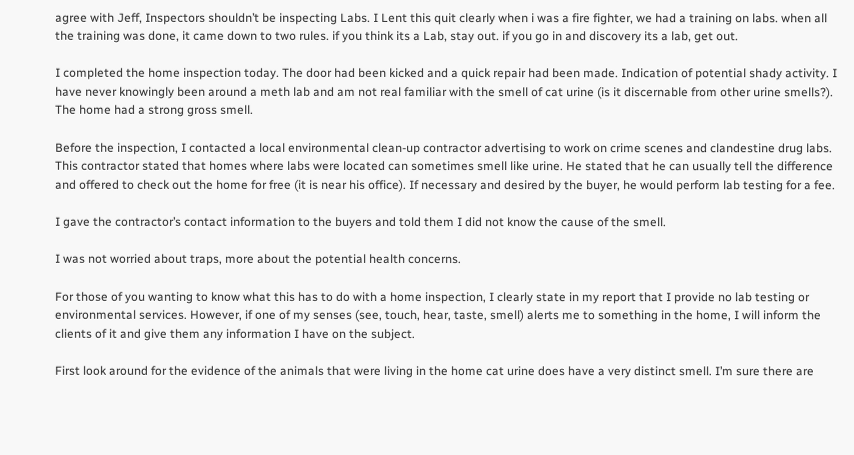agree with Jeff, Inspectors shouldn’t be inspecting Labs. I Lent this quit clearly when i was a fire fighter, we had a training on labs. when all the training was done, it came down to two rules. if you think its a Lab, stay out. if you go in and discovery its a lab, get out.

I completed the home inspection today. The door had been kicked and a quick repair had been made. Indication of potential shady activity. I have never knowingly been around a meth lab and am not real familiar with the smell of cat urine (is it discernable from other urine smells?). The home had a strong gross smell.

Before the inspection, I contacted a local environmental clean-up contractor advertising to work on crime scenes and clandestine drug labs. This contractor stated that homes where labs were located can sometimes smell like urine. He stated that he can usually tell the difference and offered to check out the home for free (it is near his office). If necessary and desired by the buyer, he would perform lab testing for a fee.

I gave the contractor’s contact information to the buyers and told them I did not know the cause of the smell.

I was not worried about traps, more about the potential health concerns.

For those of you wanting to know what this has to do with a home inspection, I clearly state in my report that I provide no lab testing or environmental services. However, if one of my senses (see, touch, hear, taste, smell) alerts me to something in the home, I will inform the clients of it and give them any information I have on the subject.

First look around for the evidence of the animals that were living in the home cat urine does have a very distinct smell. I’m sure there are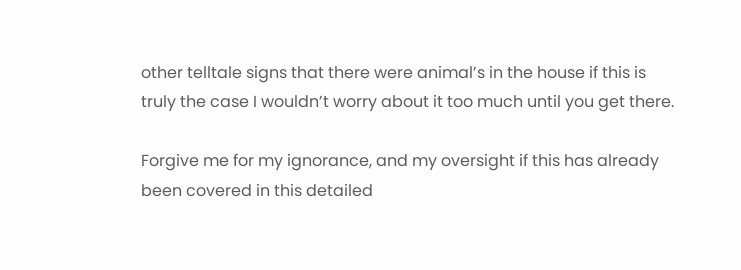other telltale signs that there were animal’s in the house if this is truly the case I wouldn’t worry about it too much until you get there.

Forgive me for my ignorance, and my oversight if this has already been covered in this detailed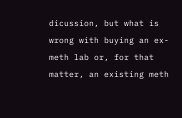dicussion, but what is wrong with buying an ex-meth lab or, for that matter, an existing meth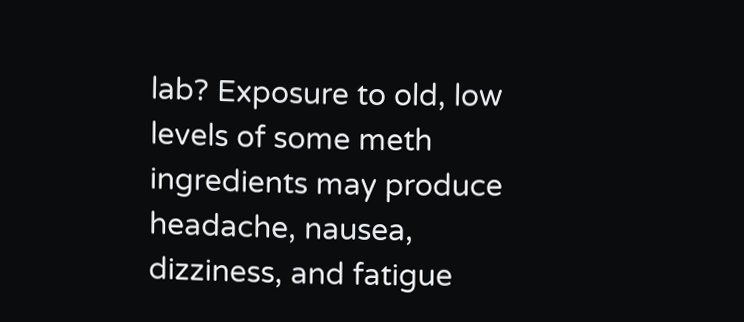lab? Exposure to old, low levels of some meth ingredients may produce headache, nausea, dizziness, and fatigue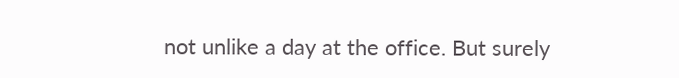not unlike a day at the office. But surely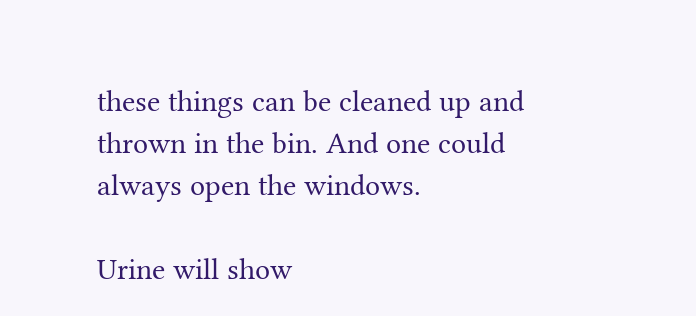these things can be cleaned up and thrown in the bin. And one could always open the windows.

Urine will show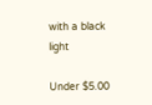with a black light

Under $5.00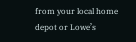from your local home depot or Lowe’s